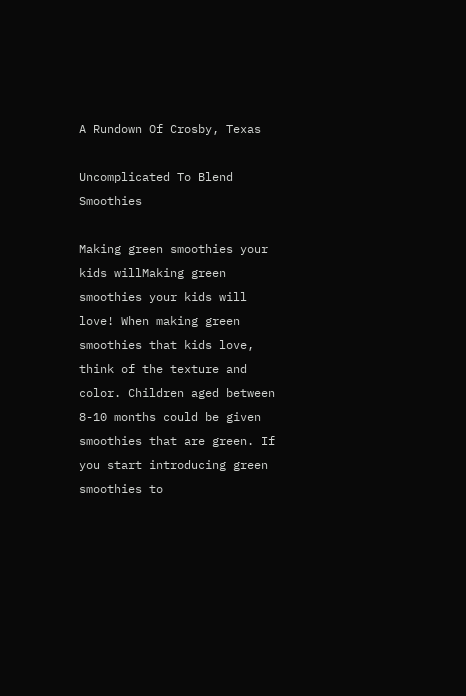A Rundown Of Crosby, Texas

Uncomplicated To Blend Smoothies

Making green smoothies your kids willMaking green smoothies your kids will love! When making green smoothies that kids love, think of the texture and color. Children aged between 8-10 months could be given smoothies that are green. If you start introducing green smoothies to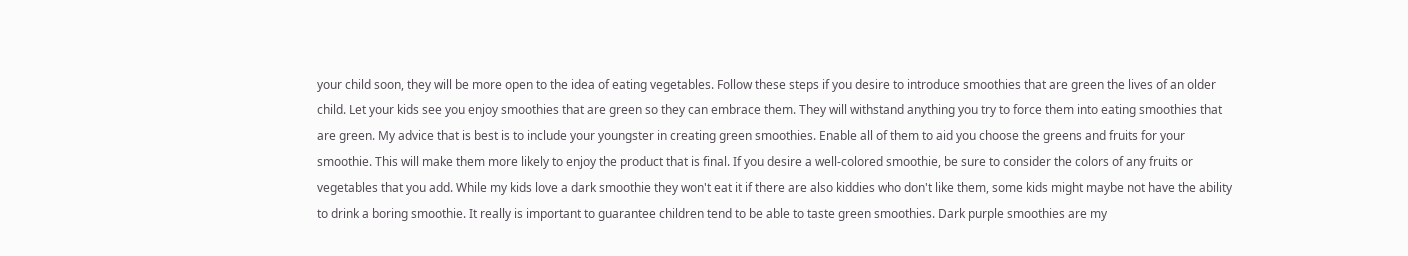your child soon, they will be more open to the idea of eating vegetables. Follow these steps if you desire to introduce smoothies that are green the lives of an older child. Let your kids see you enjoy smoothies that are green so they can embrace them. They will withstand anything you try to force them into eating smoothies that are green. My advice that is best is to include your youngster in creating green smoothies. Enable all of them to aid you choose the greens and fruits for your smoothie. This will make them more likely to enjoy the product that is final. If you desire a well-colored smoothie, be sure to consider the colors of any fruits or vegetables that you add. While my kids love a dark smoothie they won't eat it if there are also kiddies who don't like them, some kids might maybe not have the ability to drink a boring smoothie. It really is important to guarantee children tend to be able to taste green smoothies. Dark purple smoothies are my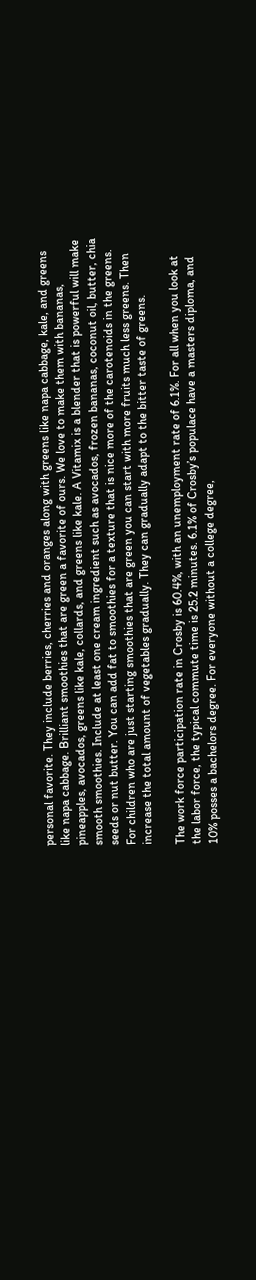personal favorite. They include berries, cherries and oranges along with greens like napa cabbage, kale, and greens like napa cabbage. Brilliant smoothies that are green a favorite of ours. We love to make them with bananas, pineapples, avocados, greens like kale, collards, and greens like kale. A Vitamix is a blender that is powerful will make smooth smoothies. Include at least one cream ingredient such as avocados, frozen bananas, coconut oil, butter, chia seeds or nut butter. You can add fat to smoothies for a texture that is nice more of the carotenoids in the greens. For children who are just starting smoothies that are green you can start with more fruits much less greens. Then increase the total amount of vegetables gradually. They can gradually adapt to the bitter taste of greens.

The work force participation rate in Crosby is 60.4%, with an unemployment rate of 6.1%. For all when you look at the labor force, the typical commute time is 25.2 minutes. 6.1% of Crosby’s populace have a masters diploma, and 10% posses a bachelors degree. For everyone without a college degree,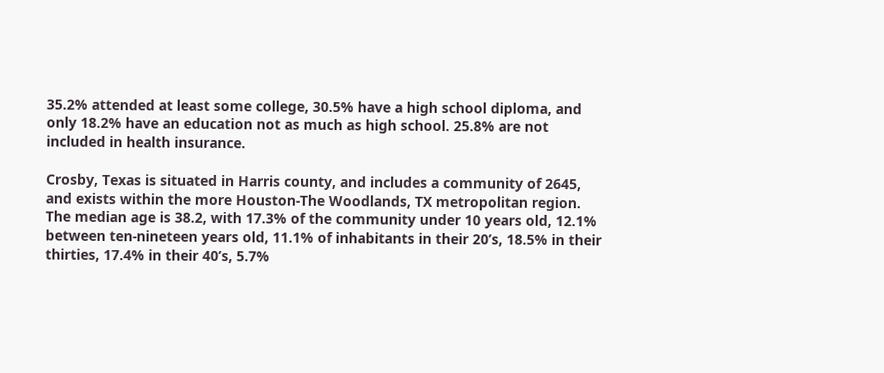35.2% attended at least some college, 30.5% have a high school diploma, and only 18.2% have an education not as much as high school. 25.8% are not included in health insurance.

Crosby, Texas is situated in Harris county, and includes a community of 2645, and exists within the more Houston-The Woodlands, TX metropolitan region. The median age is 38.2, with 17.3% of the community under 10 years old, 12.1% between ten-nineteen years old, 11.1% of inhabitants in their 20’s, 18.5% in their thirties, 17.4% in their 40’s, 5.7%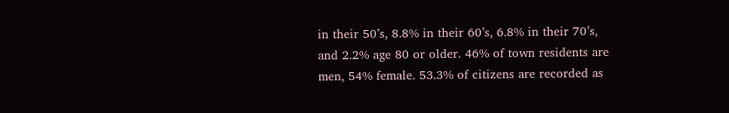in their 50’s, 8.8% in their 60’s, 6.8% in their 70’s, and 2.2% age 80 or older. 46% of town residents are men, 54% female. 53.3% of citizens are recorded as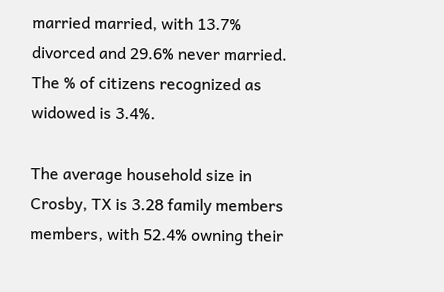married married, with 13.7% divorced and 29.6% never married. The % of citizens recognized as widowed is 3.4%.

The average household size in Crosby, TX is 3.28 family members members, with 52.4% owning their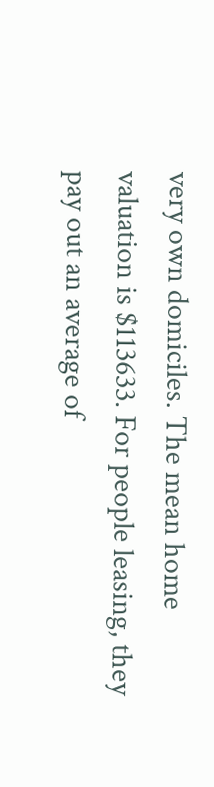very own domiciles. The mean home valuation is $113633. For people leasing, they pay out an average of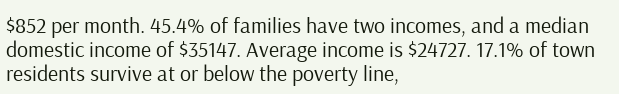$852 per month. 45.4% of families have two incomes, and a median domestic income of $35147. Average income is $24727. 17.1% of town residents survive at or below the poverty line,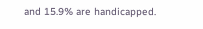and 15.9% are handicapped.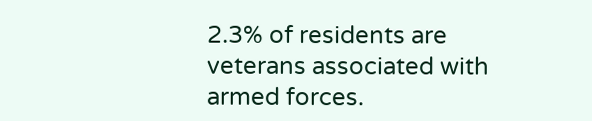2.3% of residents are veterans associated with armed forces.